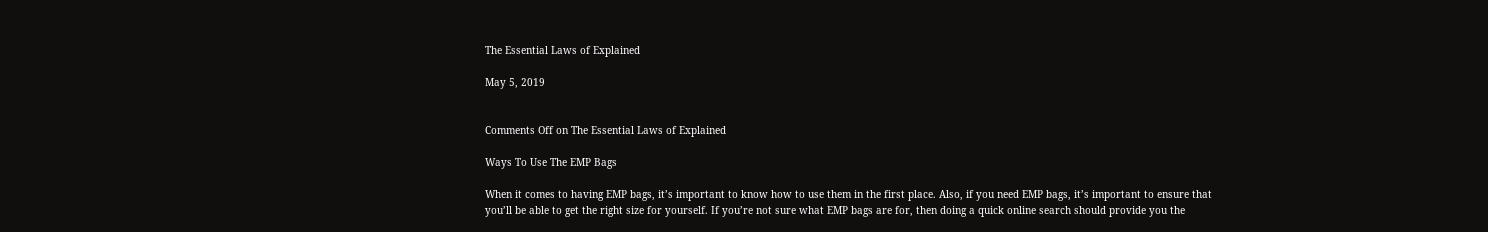The Essential Laws of Explained

May 5, 2019


Comments Off on The Essential Laws of Explained

Ways To Use The EMP Bags

When it comes to having EMP bags, it’s important to know how to use them in the first place. Also, if you need EMP bags, it’s important to ensure that you’ll be able to get the right size for yourself. If you’re not sure what EMP bags are for, then doing a quick online search should provide you the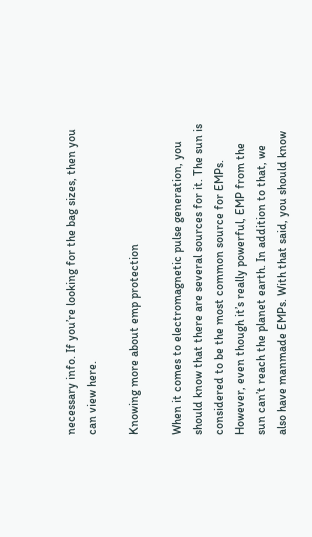necessary info. If you’re looking for the bag sizes, then you can view here.

Knowing more about emp protection

When it comes to electromagnetic pulse generation, you should know that there are several sources for it. The sun is considered to be the most common source for EMPs. However, even though it’s really powerful, EMP from the sun can’t reach the planet earth. In addition to that, we also have manmade EMPs. With that said, you should know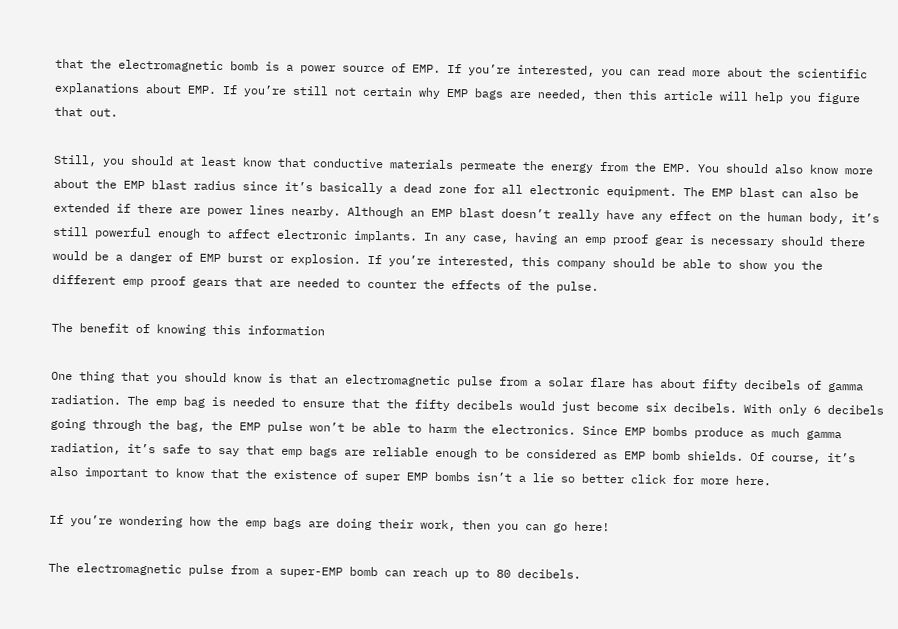that the electromagnetic bomb is a power source of EMP. If you’re interested, you can read more about the scientific explanations about EMP. If you’re still not certain why EMP bags are needed, then this article will help you figure that out.

Still, you should at least know that conductive materials permeate the energy from the EMP. You should also know more about the EMP blast radius since it’s basically a dead zone for all electronic equipment. The EMP blast can also be extended if there are power lines nearby. Although an EMP blast doesn’t really have any effect on the human body, it’s still powerful enough to affect electronic implants. In any case, having an emp proof gear is necessary should there would be a danger of EMP burst or explosion. If you’re interested, this company should be able to show you the different emp proof gears that are needed to counter the effects of the pulse.

The benefit of knowing this information

One thing that you should know is that an electromagnetic pulse from a solar flare has about fifty decibels of gamma radiation. The emp bag is needed to ensure that the fifty decibels would just become six decibels. With only 6 decibels going through the bag, the EMP pulse won’t be able to harm the electronics. Since EMP bombs produce as much gamma radiation, it’s safe to say that emp bags are reliable enough to be considered as EMP bomb shields. Of course, it’s also important to know that the existence of super EMP bombs isn’t a lie so better click for more here.

If you’re wondering how the emp bags are doing their work, then you can go here!

The electromagnetic pulse from a super-EMP bomb can reach up to 80 decibels.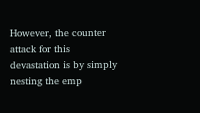However, the counter attack for this devastation is by simply nesting the emp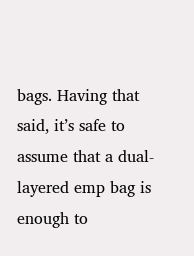bags. Having that said, it’s safe to assume that a dual-layered emp bag is enough to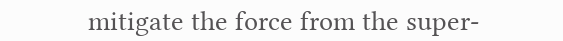mitigate the force from the super-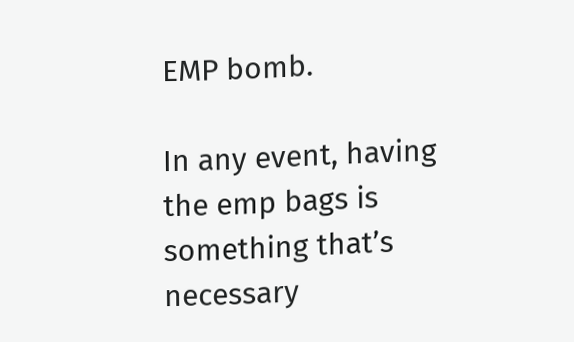EMP bomb.

In any event, having the emp bags is something that’s necessary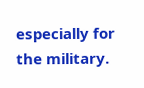especially for the military.